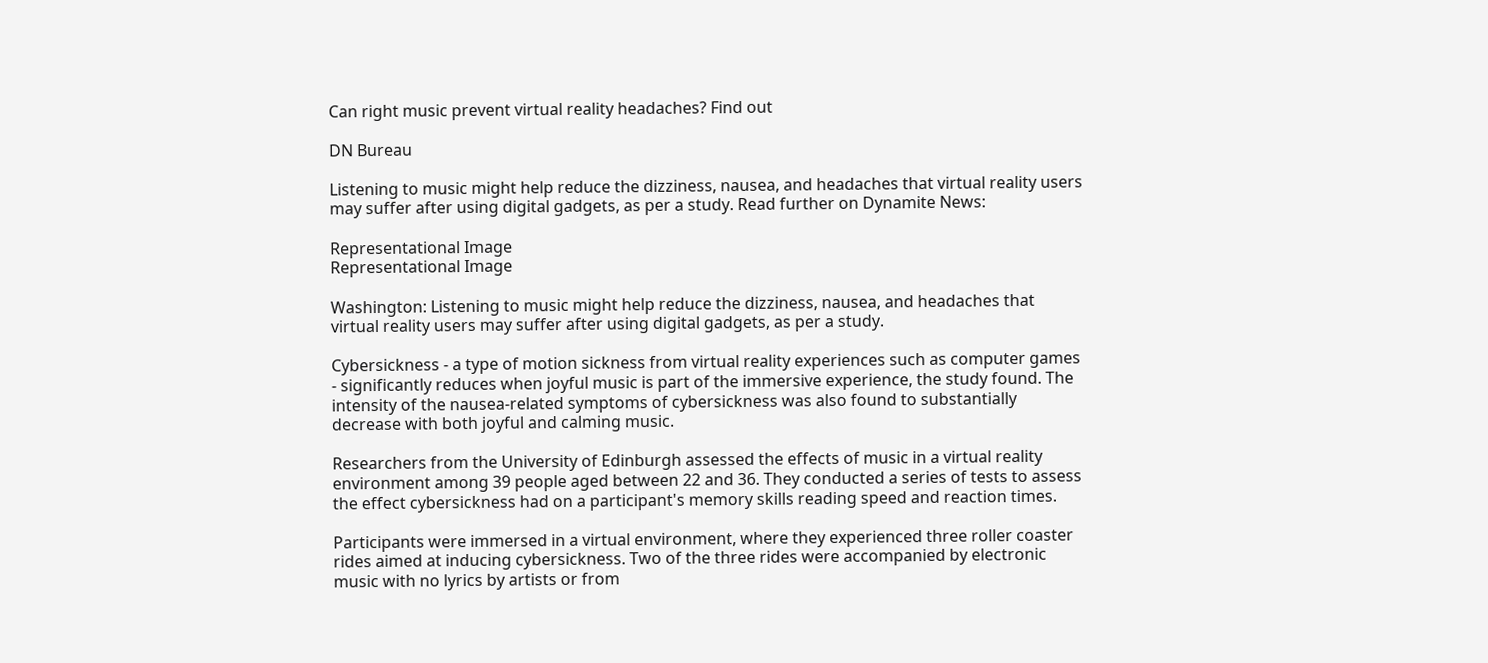Can right music prevent virtual reality headaches? Find out

DN Bureau

Listening to music might help reduce the dizziness, nausea, and headaches that virtual reality users may suffer after using digital gadgets, as per a study. Read further on Dynamite News:

Representational Image
Representational Image

Washington: Listening to music might help reduce the dizziness, nausea, and headaches that virtual reality users may suffer after using digital gadgets, as per a study.

Cybersickness - a type of motion sickness from virtual reality experiences such as computer games - significantly reduces when joyful music is part of the immersive experience, the study found. The intensity of the nausea-related symptoms of cybersickness was also found to substantially decrease with both joyful and calming music.

Researchers from the University of Edinburgh assessed the effects of music in a virtual reality environment among 39 people aged between 22 and 36. They conducted a series of tests to assess the effect cybersickness had on a participant's memory skills reading speed and reaction times.

Participants were immersed in a virtual environment, where they experienced three roller coaster rides aimed at inducing cybersickness. Two of the three rides were accompanied by electronic music with no lyrics by artists or from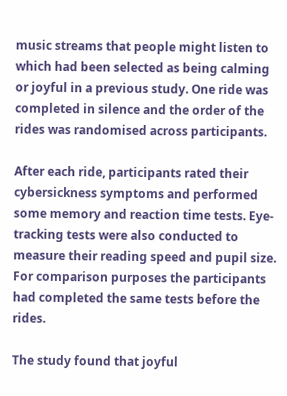music streams that people might listen to which had been selected as being calming or joyful in a previous study. One ride was completed in silence and the order of the rides was randomised across participants.

After each ride, participants rated their cybersickness symptoms and performed some memory and reaction time tests. Eye-tracking tests were also conducted to measure their reading speed and pupil size. For comparison purposes the participants had completed the same tests before the rides.

The study found that joyful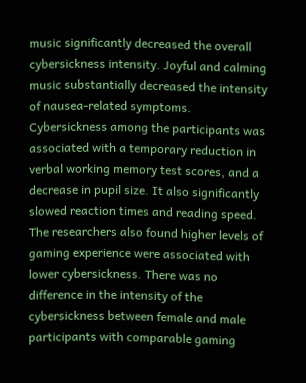music significantly decreased the overall cybersickness intensity. Joyful and calming music substantially decreased the intensity of nausea-related symptoms. Cybersickness among the participants was associated with a temporary reduction in verbal working memory test scores, and a decrease in pupil size. It also significantly slowed reaction times and reading speed. The researchers also found higher levels of gaming experience were associated with lower cybersickness. There was no difference in the intensity of the cybersickness between female and male participants with comparable gaming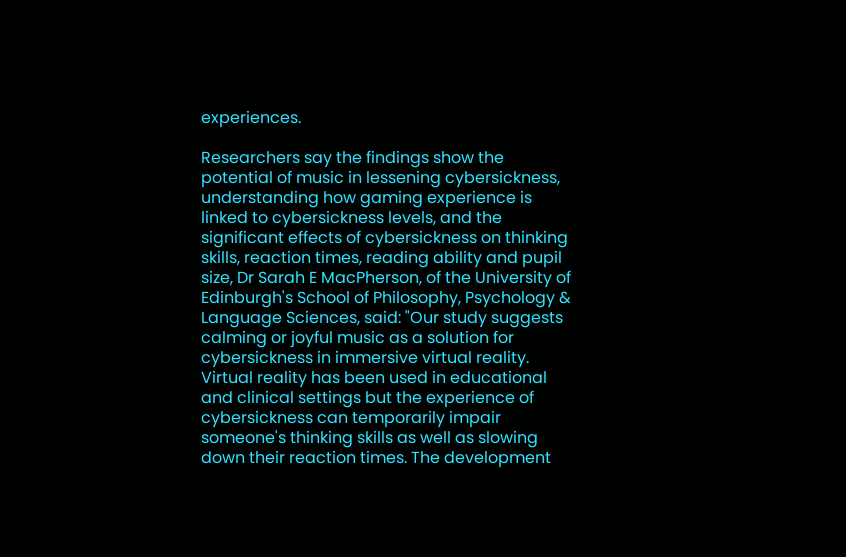experiences.

Researchers say the findings show the potential of music in lessening cybersickness, understanding how gaming experience is linked to cybersickness levels, and the significant effects of cybersickness on thinking skills, reaction times, reading ability and pupil size, Dr Sarah E MacPherson, of the University of Edinburgh's School of Philosophy, Psychology & Language Sciences, said: "Our study suggests calming or joyful music as a solution for cybersickness in immersive virtual reality. Virtual reality has been used in educational and clinical settings but the experience of cybersickness can temporarily impair someone's thinking skills as well as slowing down their reaction times. The development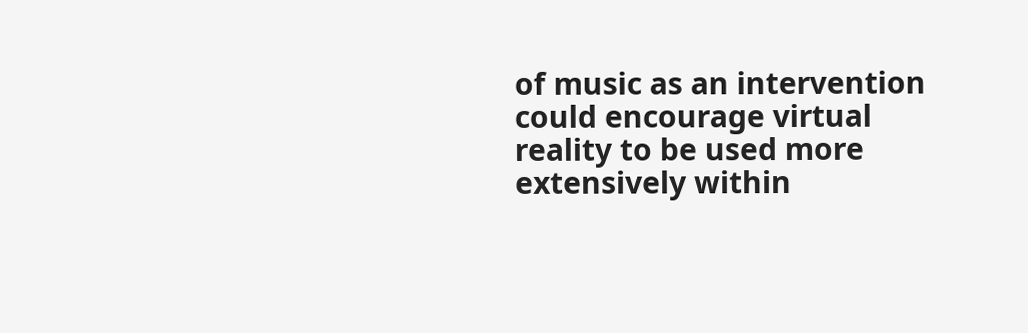of music as an intervention could encourage virtual reality to be used more extensively within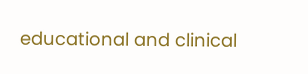educational and clinical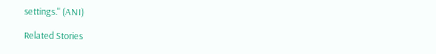settings." (ANI)

Related Stories